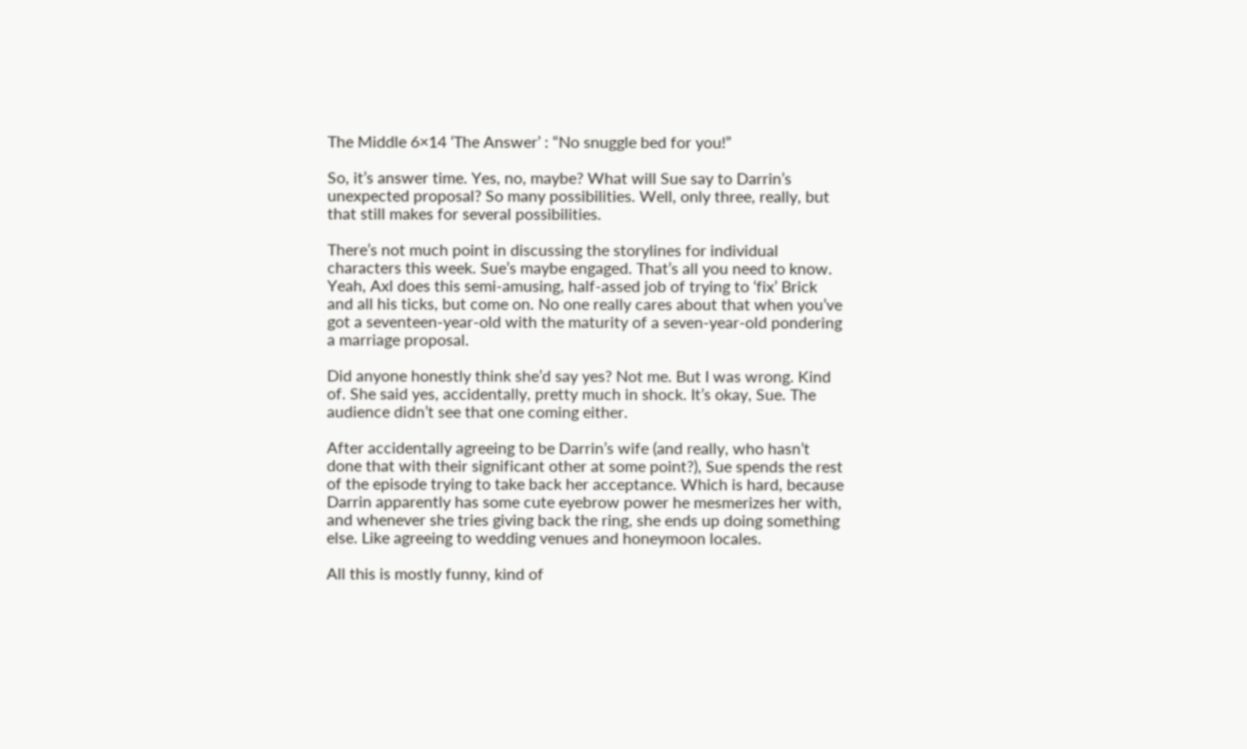The Middle 6×14 ‘The Answer’ : “No snuggle bed for you!”

So, it’s answer time. Yes, no, maybe? What will Sue say to Darrin’s unexpected proposal? So many possibilities. Well, only three, really, but that still makes for several possibilities.

There’s not much point in discussing the storylines for individual characters this week. Sue’s maybe engaged. That’s all you need to know. Yeah, Axl does this semi-amusing, half-assed job of trying to ‘fix’ Brick and all his ticks, but come on. No one really cares about that when you’ve got a seventeen-year-old with the maturity of a seven-year-old pondering a marriage proposal.

Did anyone honestly think she’d say yes? Not me. But I was wrong. Kind of. She said yes, accidentally, pretty much in shock. It’s okay, Sue. The audience didn’t see that one coming either.

After accidentally agreeing to be Darrin’s wife (and really, who hasn’t done that with their significant other at some point?), Sue spends the rest of the episode trying to take back her acceptance. Which is hard, because Darrin apparently has some cute eyebrow power he mesmerizes her with, and whenever she tries giving back the ring, she ends up doing something else. Like agreeing to wedding venues and honeymoon locales.

All this is mostly funny, kind of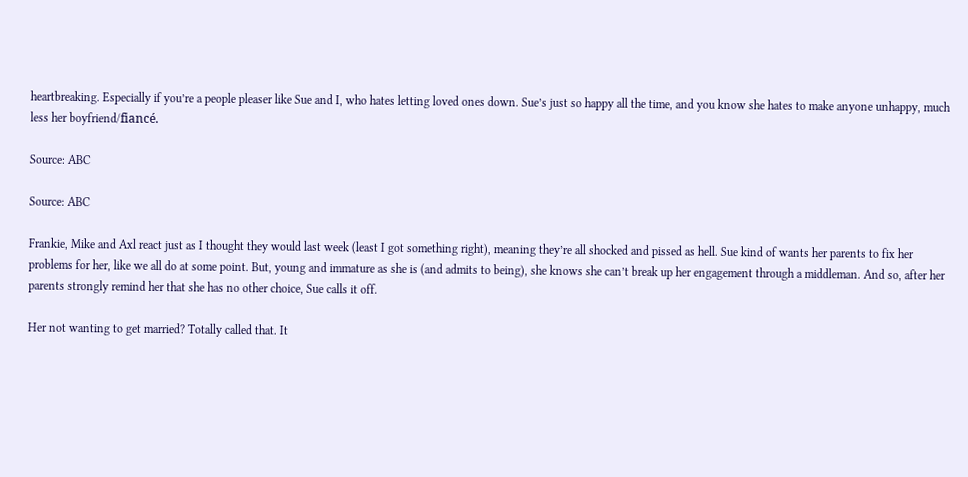heartbreaking. Especially if you’re a people pleaser like Sue and I, who hates letting loved ones down. Sue’s just so happy all the time, and you know she hates to make anyone unhappy, much less her boyfriend/fiancé.

Source: ABC

Source: ABC

Frankie, Mike and Axl react just as I thought they would last week (least I got something right), meaning they’re all shocked and pissed as hell. Sue kind of wants her parents to fix her problems for her, like we all do at some point. But, young and immature as she is (and admits to being), she knows she can’t break up her engagement through a middleman. And so, after her parents strongly remind her that she has no other choice, Sue calls it off.

Her not wanting to get married? Totally called that. It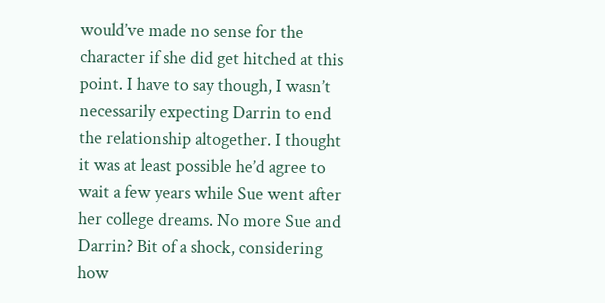would’ve made no sense for the character if she did get hitched at this point. I have to say though, I wasn’t necessarily expecting Darrin to end the relationship altogether. I thought it was at least possible he’d agree to wait a few years while Sue went after her college dreams. No more Sue and Darrin? Bit of a shock, considering how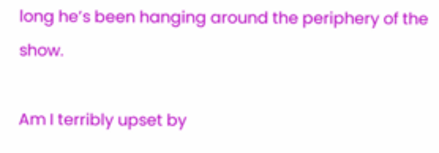long he’s been hanging around the periphery of the show.

Am I terribly upset by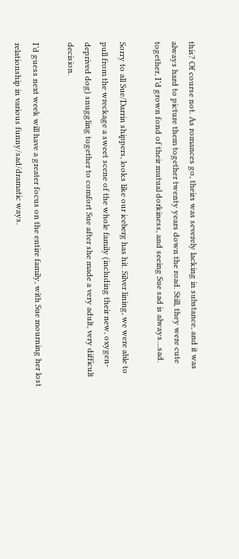this? Of course not. As romances go, theirs was severely lacking in substance, and it was always hard to picture them together twenty years down the road. Still, they were cute together, I’d grown fond of their mutual dorkiness, and seeing Sue sad is always…sad.

Sorry to all Sue/Darrin shippers, looks like our iceberg has hit. Silver lining, we were able to pull from the wreckage a sweet scene of the whole family (including their new, oxygen-deprived dog) snuggling together to comfort Sue after she made a very adult, very difficult decision.

I’d guess next week will have a greater focus on the entire family, with Sue mourning her lost relationship in various funny/sad/dramatic ways.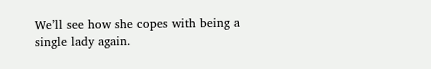We’ll see how she copes with being a single lady again.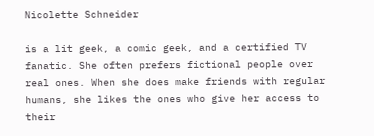Nicolette Schneider

is a lit geek, a comic geek, and a certified TV fanatic. She often prefers fictional people over real ones. When she does make friends with regular humans, she likes the ones who give her access to their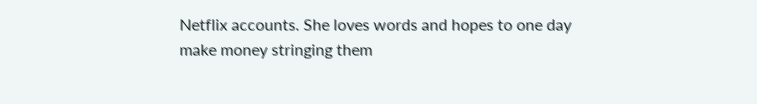Netflix accounts. She loves words and hopes to one day make money stringing them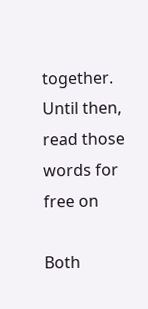together. Until then, read those words for free on

Both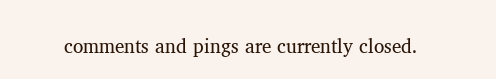comments and pings are currently closed.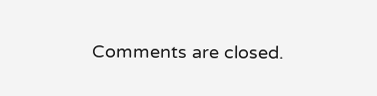Comments are closed.